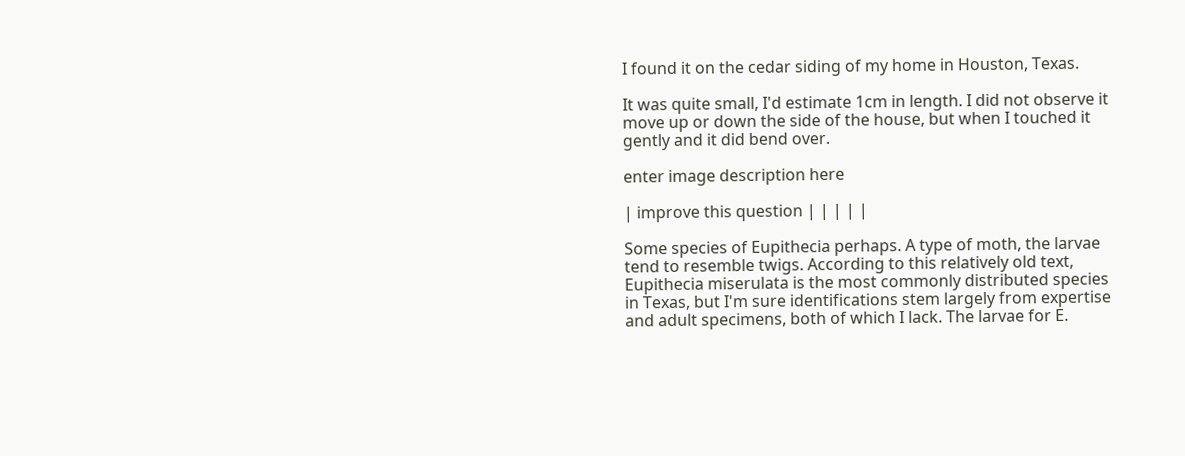I found it on the cedar siding of my home in Houston, Texas.

It was quite small, I'd estimate 1cm in length. I did not observe it move up or down the side of the house, but when I touched it gently and it did bend over.

enter image description here

| improve this question | | | | |

Some species of Eupithecia perhaps. A type of moth, the larvae tend to resemble twigs. According to this relatively old text, Eupithecia miserulata is the most commonly distributed species in Texas, but I'm sure identifications stem largely from expertise and adult specimens, both of which I lack. The larvae for E.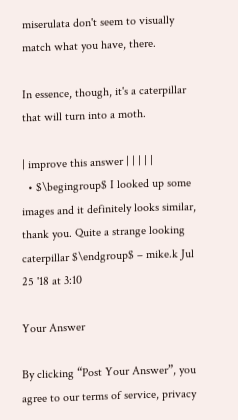miserulata don't seem to visually match what you have, there.

In essence, though, it's a caterpillar that will turn into a moth.

| improve this answer | | | | |
  • $\begingroup$ I looked up some images and it definitely looks similar, thank you. Quite a strange looking caterpillar $\endgroup$ – mike.k Jul 25 '18 at 3:10

Your Answer

By clicking “Post Your Answer”, you agree to our terms of service, privacy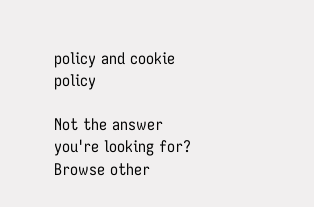policy and cookie policy

Not the answer you're looking for? Browse other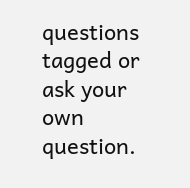questions tagged or ask your own question.